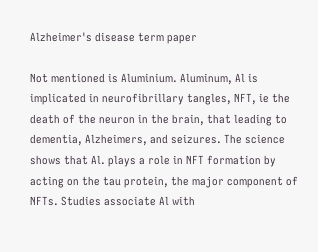Alzheimer's disease term paper

Not mentioned is Aluminium. Aluminum, Al is implicated in neurofibrillary tangles, NFT, ie the death of the neuron in the brain, that leading to dementia, Alzheimers, and seizures. The science shows that Al. plays a role in NFT formation by acting on the tau protein, the major component of NFTs. Studies associate Al with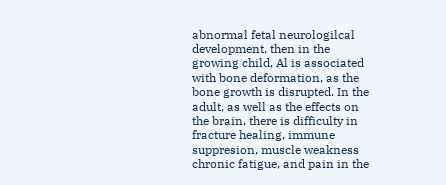abnormal fetal neurologilcal development, then in the growing child, Al is associated with bone deformation, as the bone growth is disrupted. In the adult, as well as the effects on the brain, there is difficulty in fracture healing, immune suppresion, muscle weakness chronic fatigue, and pain in the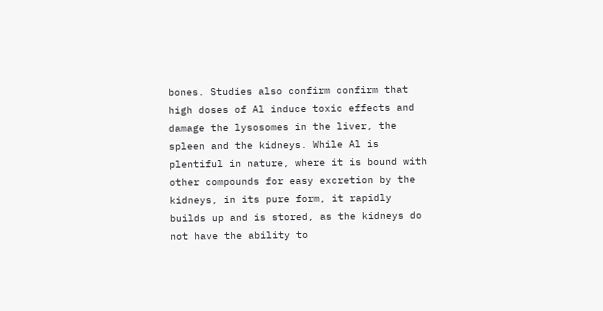bones. Studies also confirm confirm that high doses of Al induce toxic effects and damage the lysosomes in the liver, the spleen and the kidneys. While Al is plentiful in nature, where it is bound with other compounds for easy excretion by the kidneys, in its pure form, it rapidly builds up and is stored, as the kidneys do not have the ability to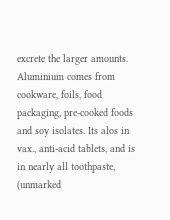excrete the larger amounts. Aluminium comes from cookware, foils, food packaging, pre-cooked foods and soy isolates. Its alos in vax., anti-acid tablets, and is in nearly all toothpaste, (unmarked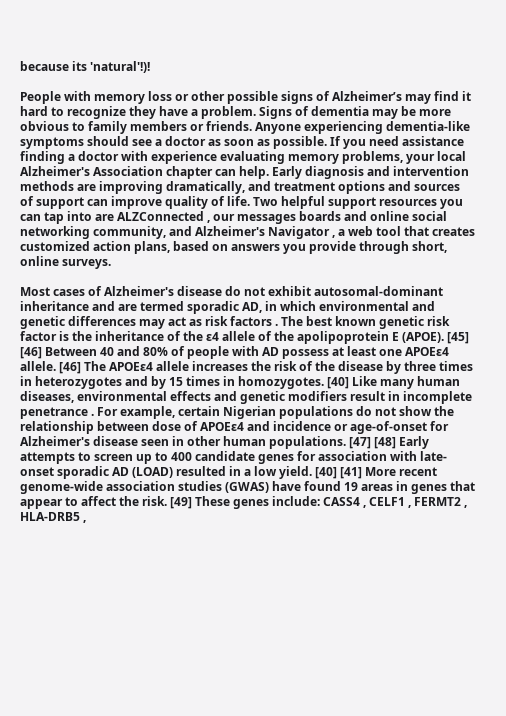because its 'natural'!)!

People with memory loss or other possible signs of Alzheimer’s may find it hard to recognize they have a problem. Signs of dementia may be more obvious to family members or friends. Anyone experiencing dementia-like symptoms should see a doctor as soon as possible. If you need assistance finding a doctor with experience evaluating memory problems, your local Alzheimer's Association chapter can help. Early diagnosis and intervention methods are improving dramatically, and treatment options and sources of support can improve quality of life. Two helpful support resources you can tap into are ALZConnected , our messages boards and online social networking community, and Alzheimer's Navigator , a web tool that creates customized action plans, based on answers you provide through short, online surveys.

Most cases of Alzheimer's disease do not exhibit autosomal-dominant inheritance and are termed sporadic AD, in which environmental and genetic differences may act as risk factors . The best known genetic risk factor is the inheritance of the ε4 allele of the apolipoprotein E (APOE). [45] [46] Between 40 and 80% of people with AD possess at least one APOEε4 allele. [46] The APOEε4 allele increases the risk of the disease by three times in heterozygotes and by 15 times in homozygotes. [40] Like many human diseases, environmental effects and genetic modifiers result in incomplete penetrance . For example, certain Nigerian populations do not show the relationship between dose of APOEε4 and incidence or age-of-onset for Alzheimer's disease seen in other human populations. [47] [48] Early attempts to screen up to 400 candidate genes for association with late-onset sporadic AD (LOAD) resulted in a low yield. [40] [41] More recent genome-wide association studies (GWAS) have found 19 areas in genes that appear to affect the risk. [49] These genes include: CASS4 , CELF1 , FERMT2 , HLA-DRB5 ,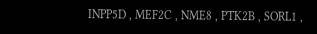INPP5D , MEF2C , NME8 , PTK2B , SORL1 ,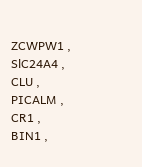ZCWPW1 , SlC24A4 , CLU , PICALM , CR1 , BIN1 ,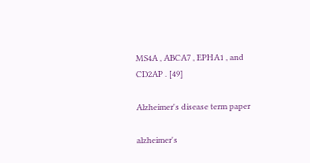MS4A , ABCA7 , EPHA1 , and CD2AP . [49]

Alzheimer's disease term paper

alzheimer's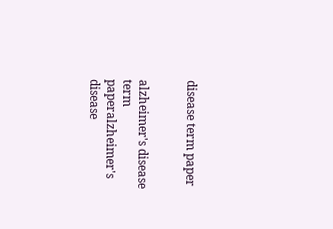disease term paper


alzheimer's disease term paperalzheimer's disease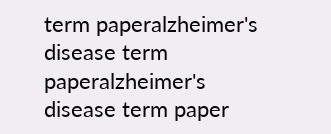term paperalzheimer's disease term paperalzheimer's disease term paper